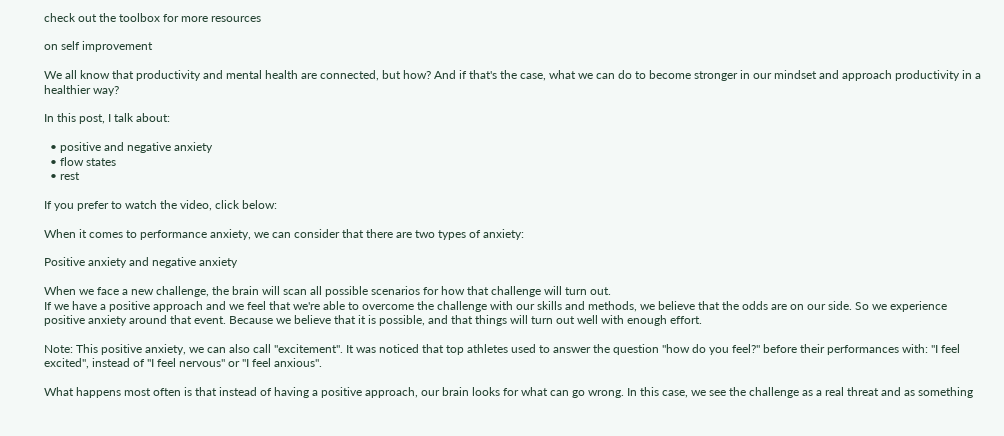check out the toolbox for more resources

on self improvement

We all know that productivity and mental health are connected, but how? And if that's the case, what we can do to become stronger in our mindset and approach productivity in a healthier way?

In this post, I talk about:

  • positive and negative anxiety
  • flow states
  • rest

If you prefer to watch the video, click below:

When it comes to performance anxiety, we can consider that there are two types of anxiety:

Positive anxiety and negative anxiety

When we face a new challenge, the brain will scan all possible scenarios for how that challenge will turn out.
If we have a positive approach and we feel that we're able to overcome the challenge with our skills and methods, we believe that the odds are on our side. So we experience positive anxiety around that event. Because we believe that it is possible, and that things will turn out well with enough effort.

Note: This positive anxiety, we can also call "excitement". It was noticed that top athletes used to answer the question "how do you feel?" before their performances with: "I feel excited", instead of "I feel nervous" or "I feel anxious".

What happens most often is that instead of having a positive approach, our brain looks for what can go wrong. In this case, we see the challenge as a real threat and as something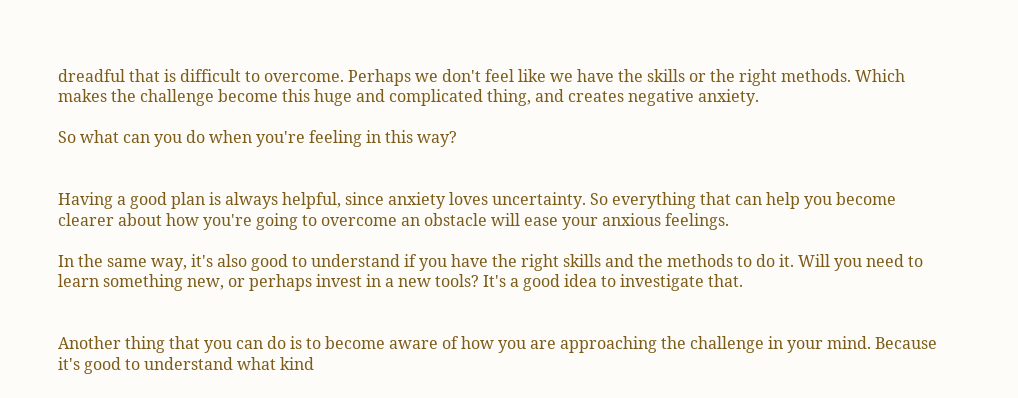dreadful that is difficult to overcome. Perhaps we don't feel like we have the skills or the right methods. Which makes the challenge become this huge and complicated thing, and creates negative anxiety.

So what can you do when you're feeling in this way?


Having a good plan is always helpful, since anxiety loves uncertainty. So everything that can help you become clearer about how you're going to overcome an obstacle will ease your anxious feelings.

In the same way, it's also good to understand if you have the right skills and the methods to do it. Will you need to learn something new, or perhaps invest in a new tools? It's a good idea to investigate that.


Another thing that you can do is to become aware of how you are approaching the challenge in your mind. Because it's good to understand what kind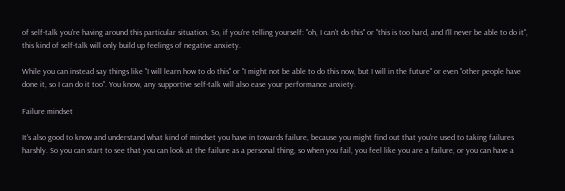of self-talk you're having around this particular situation. So, if you're telling yourself: "oh, I can't do this" or "this is too hard, and I'll never be able to do it", this kind of self-talk will only build up feelings of negative anxiety.

While you can instead say things like "I will learn how to do this" or "I might not be able to do this now, but I will in the future" or even "other people have done it, so I can do it too". You know, any supportive self-talk will also ease your performance anxiety.

Failure mindset

It's also good to know and understand what kind of mindset you have in towards failure, because you might find out that you're used to taking failures harshly. So you can start to see that you can look at the failure as a personal thing, so when you fail, you feel like you are a failure, or you can have a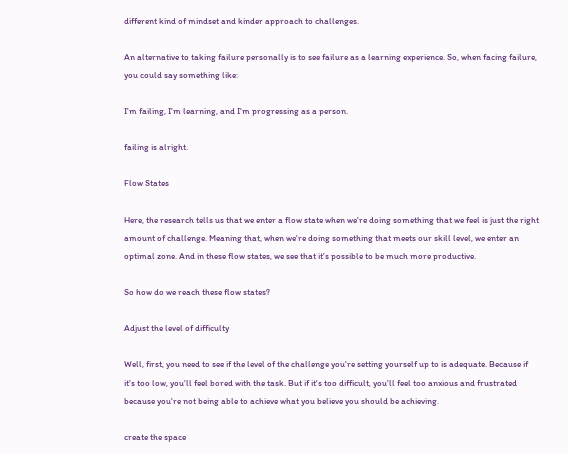different kind of mindset and kinder approach to challenges.

An alternative to taking failure personally is to see failure as a learning experience. So, when facing failure, you could say something like:

I'm failing, I'm learning, and I'm progressing as a person.

failing is alright.

Flow States

Here, the research tells us that we enter a flow state when we're doing something that we feel is just the right amount of challenge. Meaning that, when we're doing something that meets our skill level, we enter an optimal zone. And in these flow states, we see that it's possible to be much more productive.

So how do we reach these flow states?

Adjust the level of difficulty

Well, first, you need to see if the level of the challenge you're setting yourself up to is adequate. Because if it's too low, you'll feel bored with the task. But if it's too difficult, you'll feel too anxious and frustrated because you're not being able to achieve what you believe you should be achieving.

create the space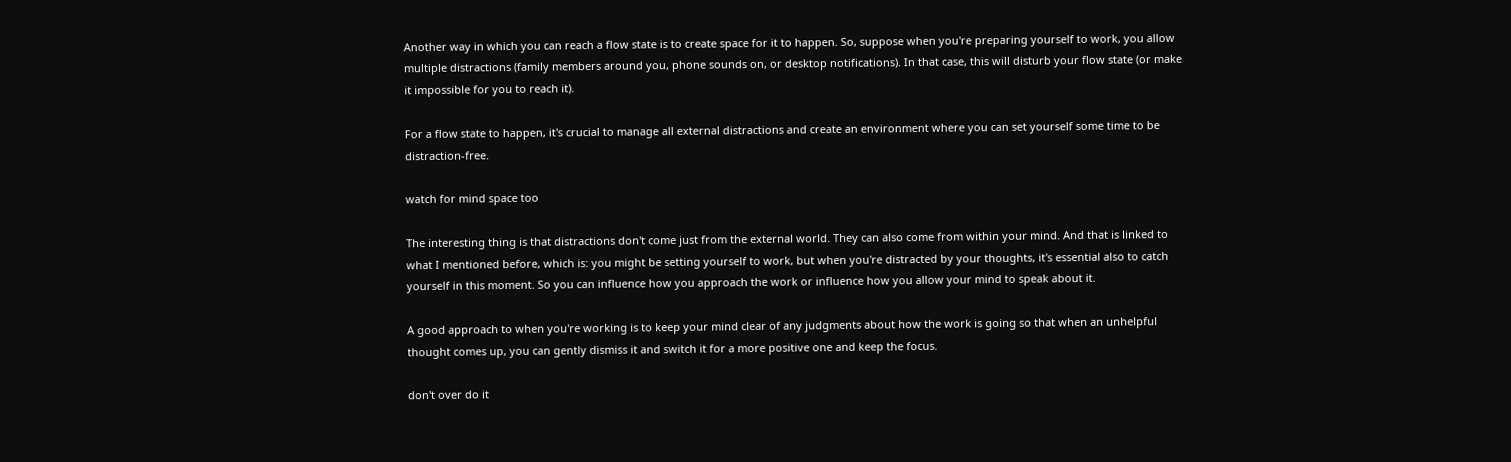Another way in which you can reach a flow state is to create space for it to happen. So, suppose when you're preparing yourself to work, you allow multiple distractions (family members around you, phone sounds on, or desktop notifications). In that case, this will disturb your flow state (or make it impossible for you to reach it).

For a flow state to happen, it's crucial to manage all external distractions and create an environment where you can set yourself some time to be distraction-free.

watch for mind space too

The interesting thing is that distractions don't come just from the external world. They can also come from within your mind. And that is linked to what I mentioned before, which is: you might be setting yourself to work, but when you're distracted by your thoughts, it's essential also to catch yourself in this moment. So you can influence how you approach the work or influence how you allow your mind to speak about it.

A good approach to when you're working is to keep your mind clear of any judgments about how the work is going so that when an unhelpful thought comes up, you can gently dismiss it and switch it for a more positive one and keep the focus.

don't over do it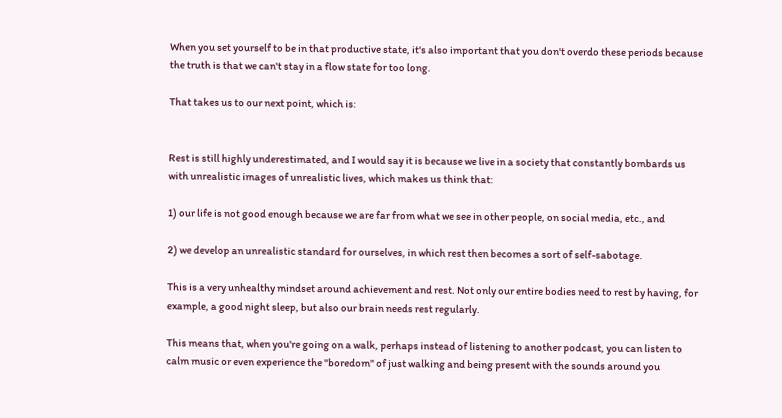When you set yourself to be in that productive state, it's also important that you don't overdo these periods because the truth is that we can't stay in a flow state for too long.

That takes us to our next point, which is:


Rest is still highly underestimated, and I would say it is because we live in a society that constantly bombards us with unrealistic images of unrealistic lives, which makes us think that:

1) our life is not good enough because we are far from what we see in other people, on social media, etc., and

2) we develop an unrealistic standard for ourselves, in which rest then becomes a sort of self-sabotage.

This is a very unhealthy mindset around achievement and rest. Not only our entire bodies need to rest by having, for example, a good night sleep, but also our brain needs rest regularly.

This means that, when you're going on a walk, perhaps instead of listening to another podcast, you can listen to calm music or even experience the "boredom" of just walking and being present with the sounds around you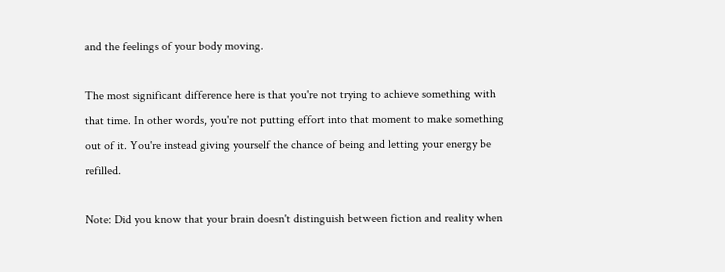and the feelings of your body moving.

The most significant difference here is that you're not trying to achieve something with that time. In other words, you're not putting effort into that moment to make something out of it. You're instead giving yourself the chance of being and letting your energy be refilled.

Note: Did you know that your brain doesn't distinguish between fiction and reality when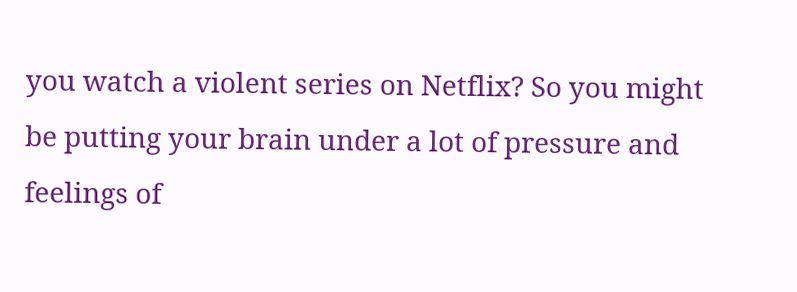you watch a violent series on Netflix? So you might be putting your brain under a lot of pressure and feelings of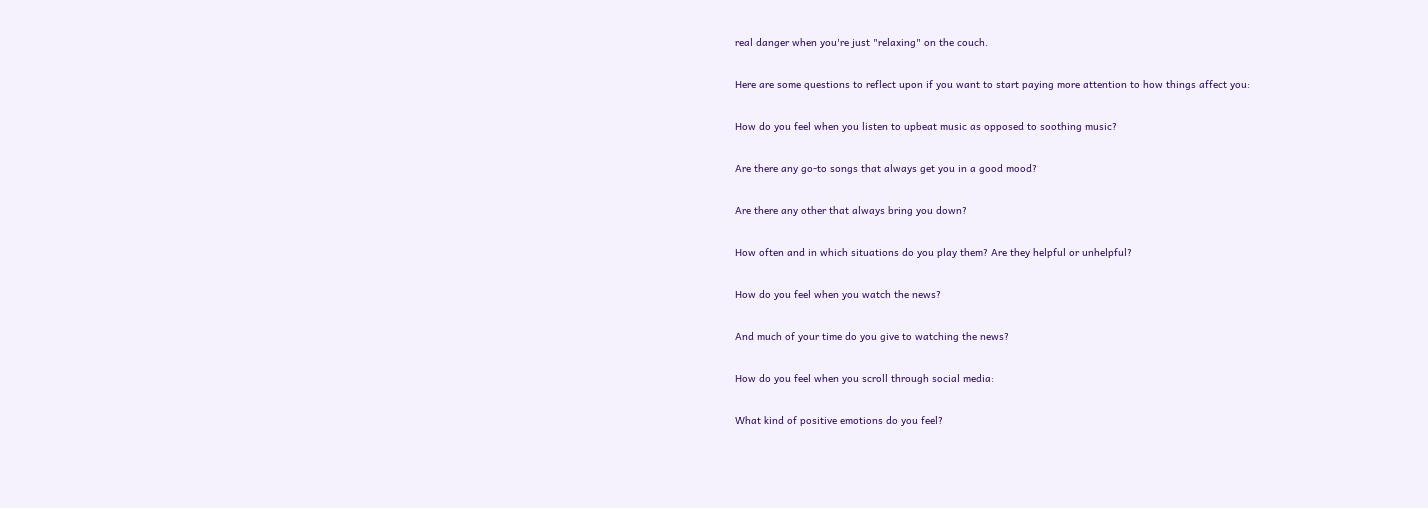real danger when you're just "relaxing" on the couch.

Here are some questions to reflect upon if you want to start paying more attention to how things affect you:

How do you feel when you listen to upbeat music as opposed to soothing music?

Are there any go-to songs that always get you in a good mood?

Are there any other that always bring you down?

How often and in which situations do you play them? Are they helpful or unhelpful?

How do you feel when you watch the news?

And much of your time do you give to watching the news?

How do you feel when you scroll through social media:

What kind of positive emotions do you feel?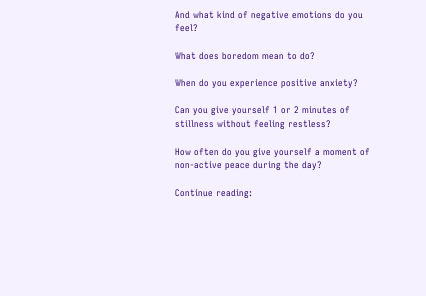And what kind of negative emotions do you feel?

What does boredom mean to do?

When do you experience positive anxiety?

Can you give yourself 1 or 2 minutes of stillness without feeling restless?

How often do you give yourself a moment of non-active peace during the day?

Continue reading: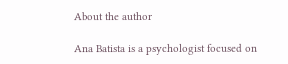About the author

Ana Batista is a psychologist focused on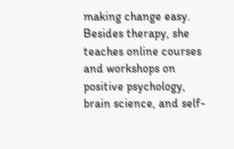making change easy. Besides therapy, she teaches online courses and workshops on positive psychology, brain science, and self-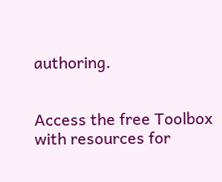authoring.


Access the free Toolbox
with resources for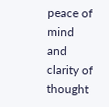peace of mind and clarity of thought